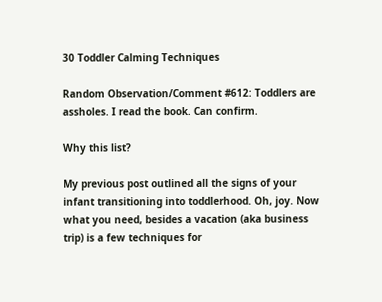30 Toddler Calming Techniques

Random Observation/Comment #612: Toddlers are assholes. I read the book. Can confirm.

Why this list?

My previous post outlined all the signs of your infant transitioning into toddlerhood. Oh, joy. Now what you need, besides a vacation (aka business trip) is a few techniques for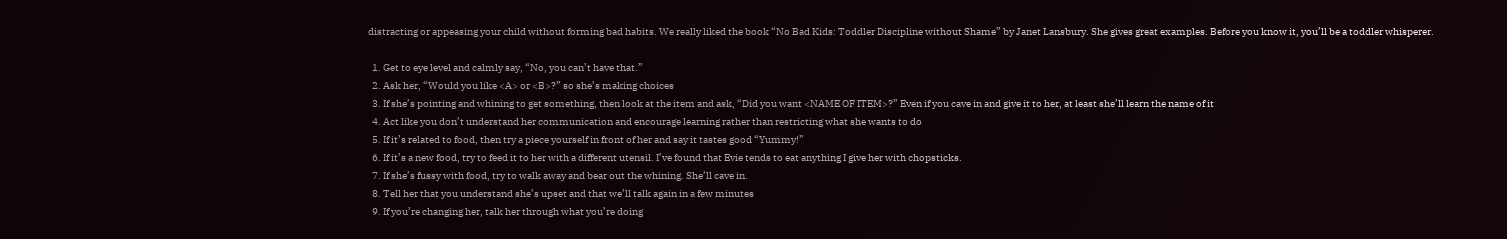distracting or appeasing your child without forming bad habits. We really liked the book “No Bad Kids: Toddler Discipline without Shame” by Janet Lansbury. She gives great examples. Before you know it, you’ll be a toddler whisperer.

  1. Get to eye level and calmly say, “No, you can’t have that.”
  2. Ask her, “Would you like <A> or <B>?” so she’s making choices
  3. If she’s pointing and whining to get something, then look at the item and ask, “Did you want <NAME OF ITEM>?” Even if you cave in and give it to her, at least she’ll learn the name of it
  4. Act like you don’t understand her communication and encourage learning rather than restricting what she wants to do
  5. If it’s related to food, then try a piece yourself in front of her and say it tastes good “Yummy!”
  6. If it’s a new food, try to feed it to her with a different utensil. I’ve found that Evie tends to eat anything I give her with chopsticks.
  7. If she’s fussy with food, try to walk away and bear out the whining. She’ll cave in.
  8. Tell her that you understand she’s upset and that we’ll talk again in a few minutes
  9. If you’re changing her, talk her through what you’re doing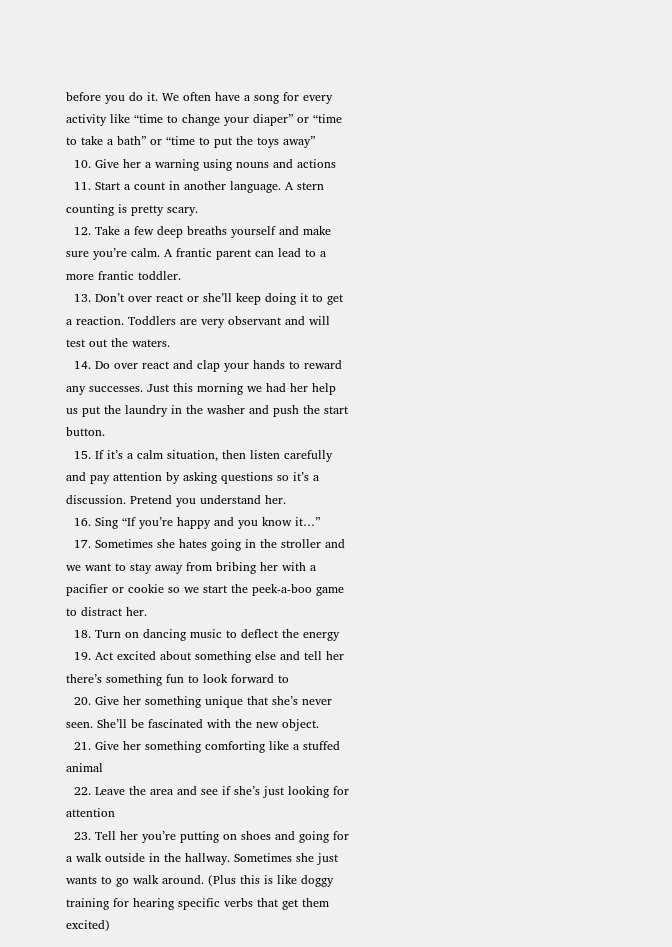before you do it. We often have a song for every activity like “time to change your diaper” or “time to take a bath” or “time to put the toys away”
  10. Give her a warning using nouns and actions
  11. Start a count in another language. A stern counting is pretty scary.
  12. Take a few deep breaths yourself and make sure you’re calm. A frantic parent can lead to a more frantic toddler.
  13. Don’t over react or she’ll keep doing it to get a reaction. Toddlers are very observant and will test out the waters.
  14. Do over react and clap your hands to reward any successes. Just this morning we had her help us put the laundry in the washer and push the start button.
  15. If it’s a calm situation, then listen carefully and pay attention by asking questions so it’s a discussion. Pretend you understand her.
  16. Sing “If you’re happy and you know it…”
  17. Sometimes she hates going in the stroller and we want to stay away from bribing her with a pacifier or cookie so we start the peek-a-boo game to distract her.
  18. Turn on dancing music to deflect the energy
  19. Act excited about something else and tell her there’s something fun to look forward to
  20. Give her something unique that she’s never seen. She’ll be fascinated with the new object.
  21. Give her something comforting like a stuffed animal
  22. Leave the area and see if she’s just looking for attention
  23. Tell her you’re putting on shoes and going for a walk outside in the hallway. Sometimes she just wants to go walk around. (Plus this is like doggy training for hearing specific verbs that get them excited)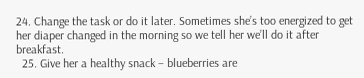24. Change the task or do it later. Sometimes she’s too energized to get her diaper changed in the morning so we tell her we’ll do it after breakfast.
  25. Give her a healthy snack – blueberries are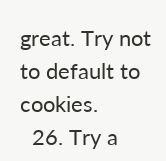great. Try not to default to cookies.
  26. Try a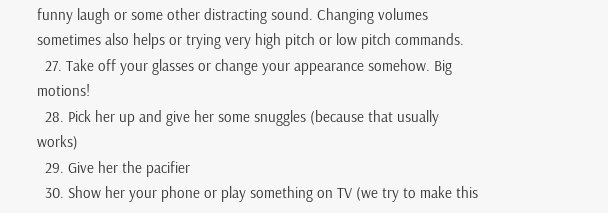funny laugh or some other distracting sound. Changing volumes sometimes also helps or trying very high pitch or low pitch commands.
  27. Take off your glasses or change your appearance somehow. Big motions!
  28. Pick her up and give her some snuggles (because that usually works)
  29. Give her the pacifier
  30. Show her your phone or play something on TV (we try to make this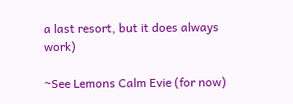a last resort, but it does always work)

~See Lemons Calm Evie (for now)